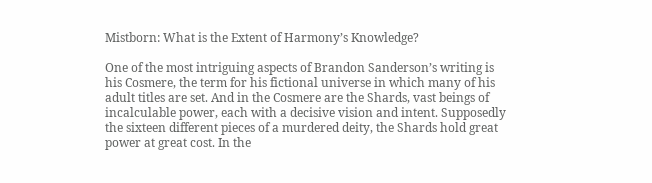Mistborn: What is the Extent of Harmony’s Knowledge?

One of the most intriguing aspects of Brandon Sanderson’s writing is his Cosmere, the term for his fictional universe in which many of his adult titles are set. And in the Cosmere are the Shards, vast beings of incalculable power, each with a decisive vision and intent. Supposedly the sixteen different pieces of a murdered deity, the Shards hold great power at great cost. In the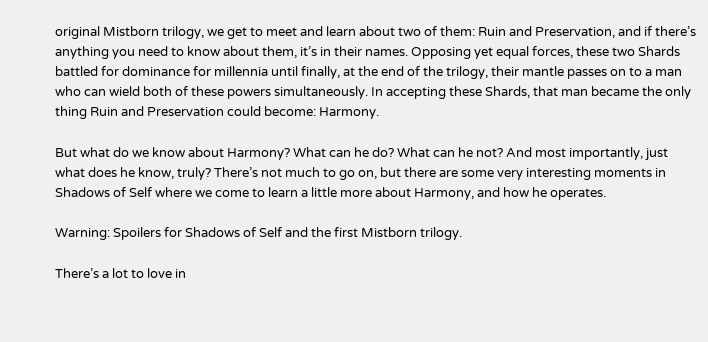original Mistborn trilogy, we get to meet and learn about two of them: Ruin and Preservation, and if there’s anything you need to know about them, it’s in their names. Opposing yet equal forces, these two Shards battled for dominance for millennia until finally, at the end of the trilogy, their mantle passes on to a man who can wield both of these powers simultaneously. In accepting these Shards, that man became the only thing Ruin and Preservation could become: Harmony.

But what do we know about Harmony? What can he do? What can he not? And most importantly, just what does he know, truly? There’s not much to go on, but there are some very interesting moments in Shadows of Self where we come to learn a little more about Harmony, and how he operates.

Warning: Spoilers for Shadows of Self and the first Mistborn trilogy.

There’s a lot to love in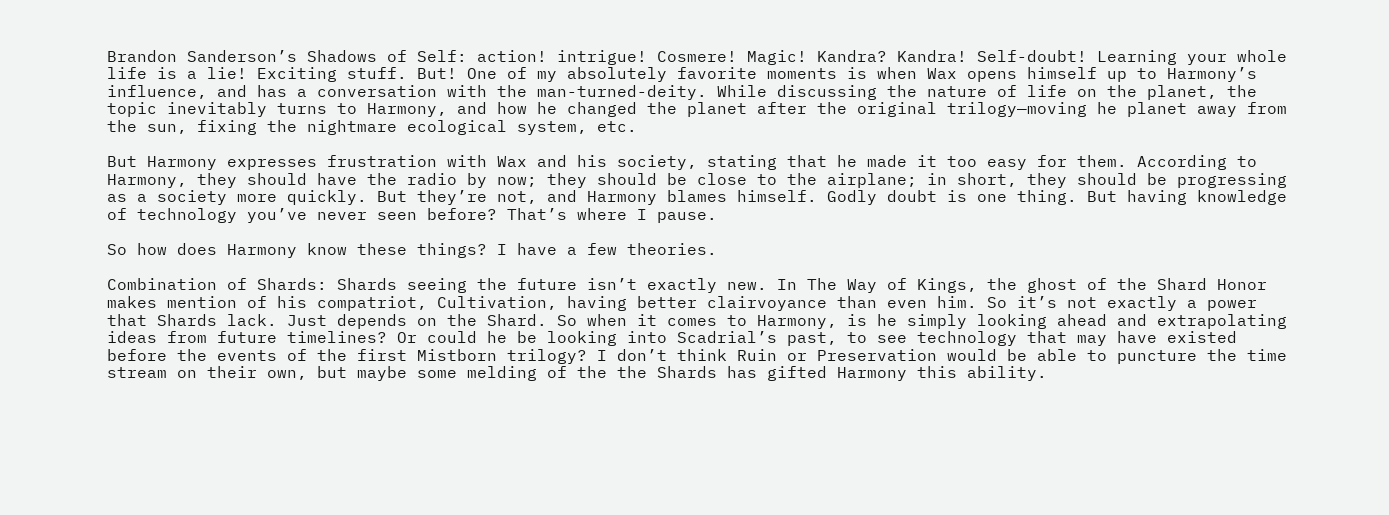Brandon Sanderson’s Shadows of Self: action! intrigue! Cosmere! Magic! Kandra? Kandra! Self-doubt! Learning your whole life is a lie! Exciting stuff. But! One of my absolutely favorite moments is when Wax opens himself up to Harmony’s influence, and has a conversation with the man-turned-deity. While discussing the nature of life on the planet, the topic inevitably turns to Harmony, and how he changed the planet after the original trilogy—moving he planet away from the sun, fixing the nightmare ecological system, etc.

But Harmony expresses frustration with Wax and his society, stating that he made it too easy for them. According to Harmony, they should have the radio by now; they should be close to the airplane; in short, they should be progressing as a society more quickly. But they’re not, and Harmony blames himself. Godly doubt is one thing. But having knowledge of technology you’ve never seen before? That’s where I pause.

So how does Harmony know these things? I have a few theories.

Combination of Shards: Shards seeing the future isn’t exactly new. In The Way of Kings, the ghost of the Shard Honor makes mention of his compatriot, Cultivation, having better clairvoyance than even him. So it’s not exactly a power that Shards lack. Just depends on the Shard. So when it comes to Harmony, is he simply looking ahead and extrapolating ideas from future timelines? Or could he be looking into Scadrial’s past, to see technology that may have existed before the events of the first Mistborn trilogy? I don’t think Ruin or Preservation would be able to puncture the time stream on their own, but maybe some melding of the the Shards has gifted Harmony this ability.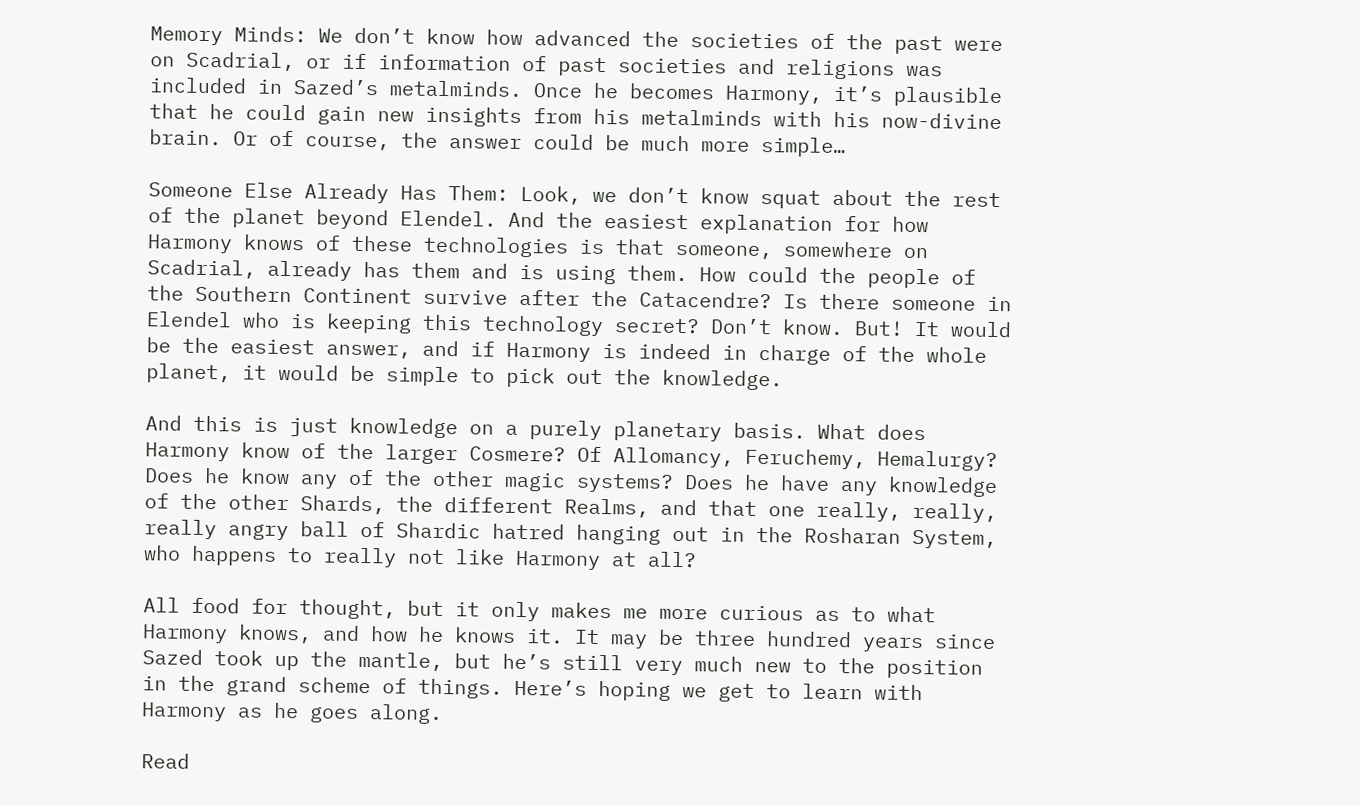Memory Minds: We don’t know how advanced the societies of the past were on Scadrial, or if information of past societies and religions was included in Sazed’s metalminds. Once he becomes Harmony, it’s plausible that he could gain new insights from his metalminds with his now-divine brain. Or of course, the answer could be much more simple…

Someone Else Already Has Them: Look, we don’t know squat about the rest of the planet beyond Elendel. And the easiest explanation for how Harmony knows of these technologies is that someone, somewhere on Scadrial, already has them and is using them. How could the people of the Southern Continent survive after the Catacendre? Is there someone in Elendel who is keeping this technology secret? Don’t know. But! It would be the easiest answer, and if Harmony is indeed in charge of the whole planet, it would be simple to pick out the knowledge.

And this is just knowledge on a purely planetary basis. What does Harmony know of the larger Cosmere? Of Allomancy, Feruchemy, Hemalurgy? Does he know any of the other magic systems? Does he have any knowledge of the other Shards, the different Realms, and that one really, really, really angry ball of Shardic hatred hanging out in the Rosharan System, who happens to really not like Harmony at all?

All food for thought, but it only makes me more curious as to what Harmony knows, and how he knows it. It may be three hundred years since Sazed took up the mantle, but he’s still very much new to the position in the grand scheme of things. Here’s hoping we get to learn with Harmony as he goes along.

Read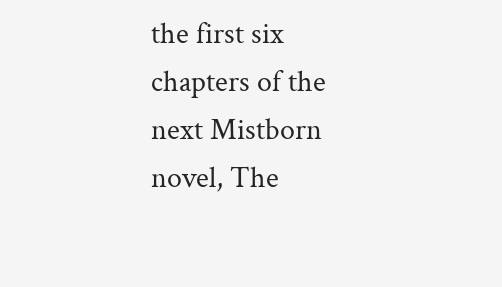the first six chapters of the next Mistborn novel, The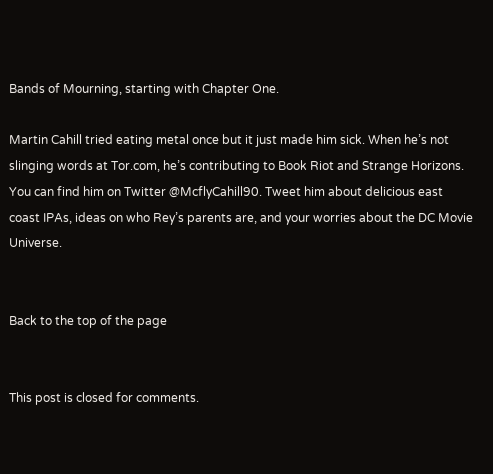Bands of Mourning, starting with Chapter One.

Martin Cahill tried eating metal once but it just made him sick. When he’s not slinging words at Tor.com, he’s contributing to Book Riot and Strange Horizons. You can find him on Twitter @McflyCahill90. Tweet him about delicious east coast IPAs, ideas on who Rey’s parents are, and your worries about the DC Movie Universe.


Back to the top of the page


This post is closed for comments.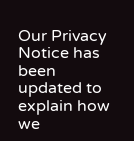Our Privacy Notice has been updated to explain how we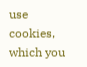use cookies, which you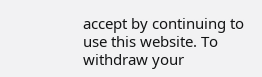accept by continuing to use this website. To withdraw your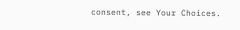consent, see Your Choices.